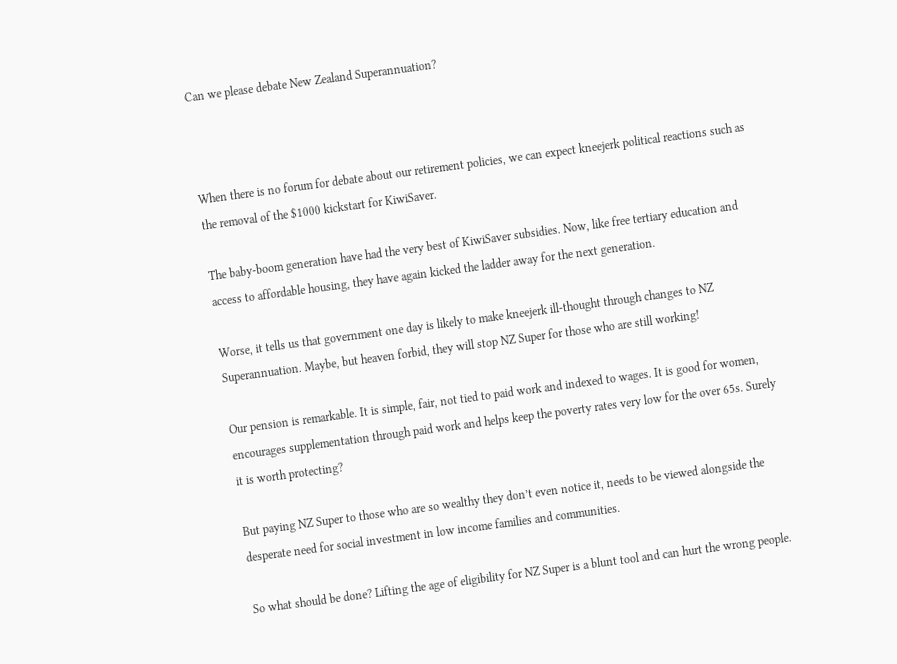Can we please debate New Zealand Superannuation?



When there is no forum for debate about our retirement policies, we can expect kneejerk political reactions such as the removal of the $1000 kickstart for KiwiSaver.

The baby-boom generation have had the very best of KiwiSaver subsidies. Now, like free tertiary education and access to affordable housing, they have again kicked the ladder away for the next generation.

Worse, it tells us that government one day is likely to make kneejerk ill-thought through changes to NZ Superannuation. Maybe, but heaven forbid, they will stop NZ Super for those who are still working!

Our pension is remarkable. It is simple, fair, not tied to paid work and indexed to wages. It is good for women, encourages supplementation through paid work and helps keep the poverty rates very low for the over 65s. Surely it is worth protecting?

But paying NZ Super to those who are so wealthy they don’t even notice it, needs to be viewed alongside the desperate need for social investment in low income families and communities.

So what should be done? Lifting the age of eligibility for NZ Super is a blunt tool and can hurt the wrong people.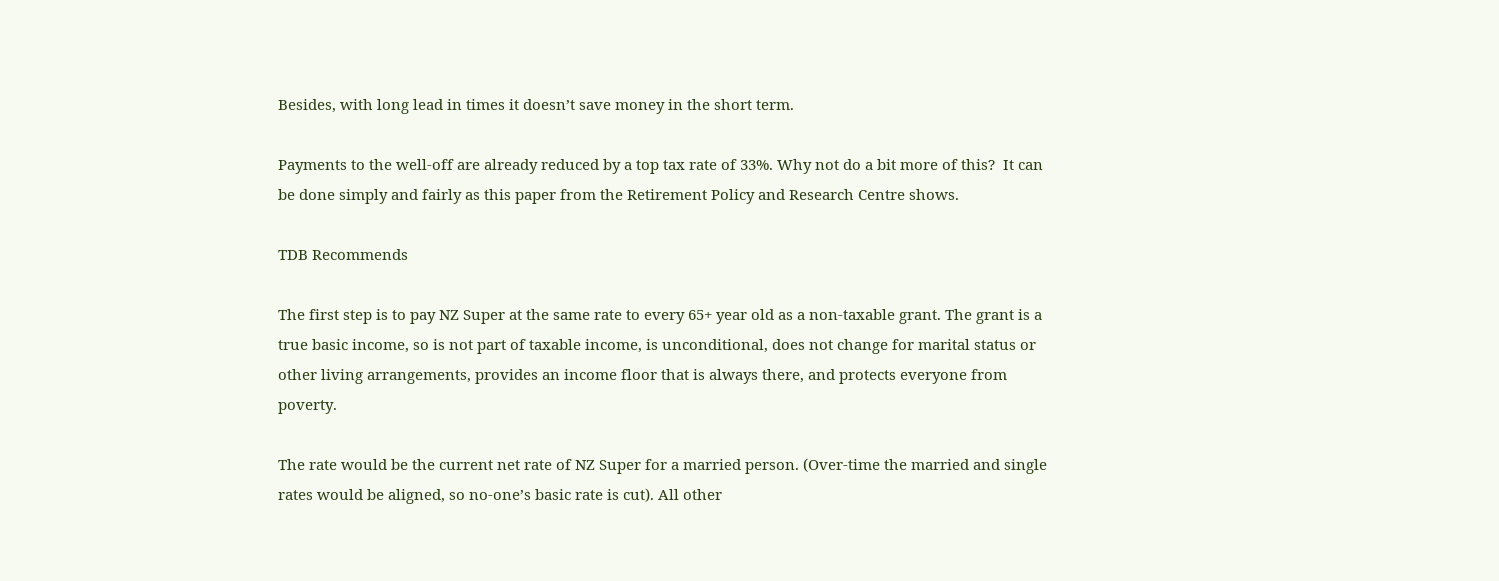Besides, with long lead in times it doesn’t save money in the short term.

Payments to the well-off are already reduced by a top tax rate of 33%. Why not do a bit more of this?  It can be done simply and fairly as this paper from the Retirement Policy and Research Centre shows.

TDB Recommends

The first step is to pay NZ Super at the same rate to every 65+ year old as a non-taxable grant. The grant is a true basic income, so is not part of taxable income, is unconditional, does not change for marital status or other living arrangements, provides an income floor that is always there, and protects everyone from poverty.

The rate would be the current net rate of NZ Super for a married person. (Over-time the married and single rates would be aligned, so no-one’s basic rate is cut). All other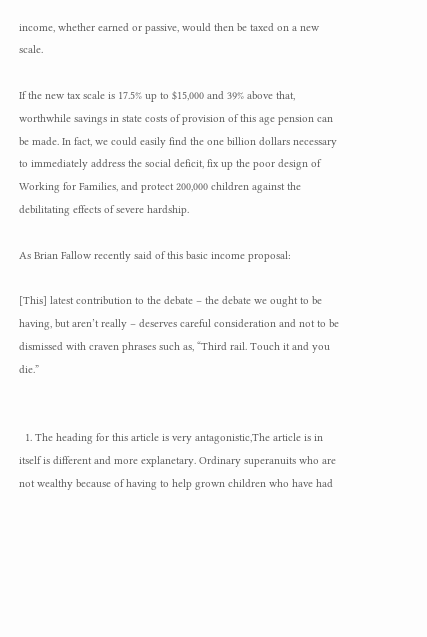income, whether earned or passive, would then be taxed on a new scale.

If the new tax scale is 17.5% up to $15,000 and 39% above that, worthwhile savings in state costs of provision of this age pension can be made. In fact, we could easily find the one billion dollars necessary to immediately address the social deficit, fix up the poor design of Working for Families, and protect 200,000 children against the debilitating effects of severe hardship.

As Brian Fallow recently said of this basic income proposal:

[This] latest contribution to the debate – the debate we ought to be having, but aren’t really – deserves careful consideration and not to be dismissed with craven phrases such as, “Third rail. Touch it and you die.”


  1. The heading for this article is very antagonistic,The article is in itself is different and more explanetary. Ordinary superanuits who are not wealthy because of having to help grown children who have had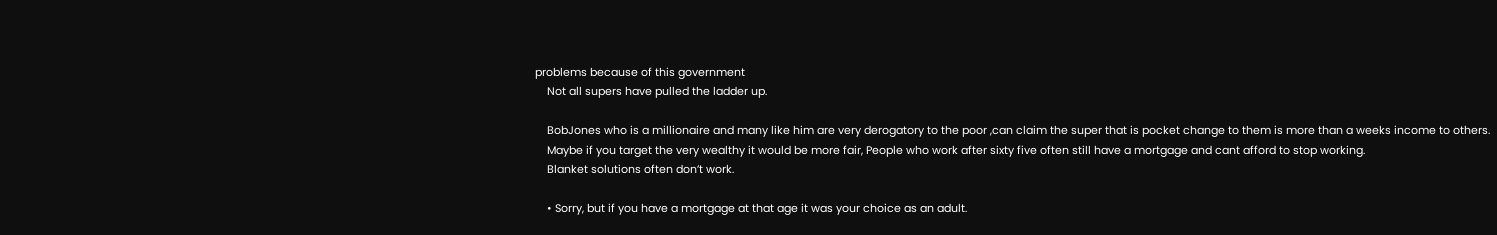problems because of this government
    Not all supers have pulled the ladder up.

    BobJones who is a millionaire and many like him are very derogatory to the poor ,can claim the super that is pocket change to them is more than a weeks income to others.
    Maybe if you target the very wealthy it would be more fair, People who work after sixty five often still have a mortgage and cant afford to stop working.
    Blanket solutions often don’t work.

    • Sorry, but if you have a mortgage at that age it was your choice as an adult.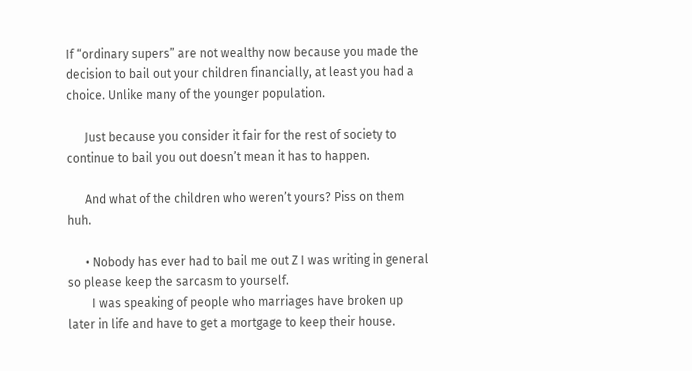If “ordinary supers” are not wealthy now because you made the decision to bail out your children financially, at least you had a choice. Unlike many of the younger population.

      Just because you consider it fair for the rest of society to continue to bail you out doesn’t mean it has to happen.

      And what of the children who weren’t yours? Piss on them huh.

      • Nobody has ever had to bail me out Z I was writing in general so please keep the sarcasm to yourself.
        I was speaking of people who marriages have broken up later in life and have to get a mortgage to keep their house.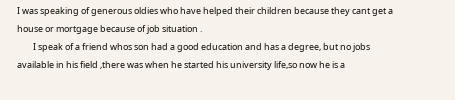I was speaking of generous oldies who have helped their children because they cant get a house or mortgage because of job situation .
        I speak of a friend whos son had a good education and has a degree, but no jobs available in his field ,there was when he started his university life,so now he is a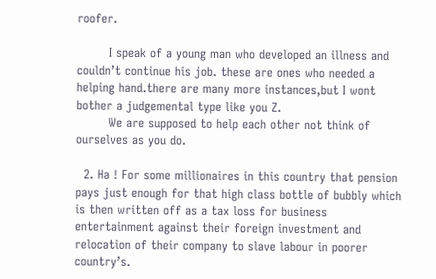roofer.

        I speak of a young man who developed an illness and couldn’t continue his job. these are ones who needed a helping hand.there are many more instances,but I wont bother a judgemental type like you Z.
        We are supposed to help each other not think of ourselves as you do.

  2. Ha ! For some millionaires in this country that pension pays just enough for that high class bottle of bubbly which is then written off as a tax loss for business entertainment against their foreign investment and relocation of their company to slave labour in poorer country’s.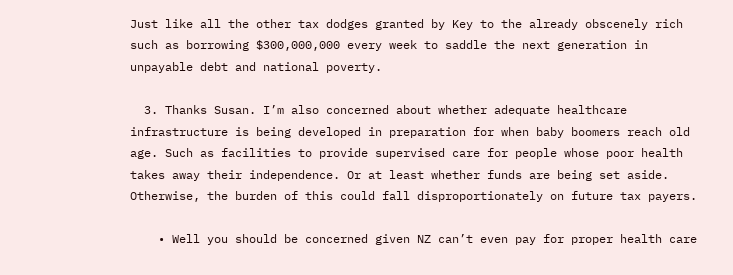Just like all the other tax dodges granted by Key to the already obscenely rich such as borrowing $300,000,000 every week to saddle the next generation in unpayable debt and national poverty.

  3. Thanks Susan. I’m also concerned about whether adequate healthcare infrastructure is being developed in preparation for when baby boomers reach old age. Such as facilities to provide supervised care for people whose poor health takes away their independence. Or at least whether funds are being set aside. Otherwise, the burden of this could fall disproportionately on future tax payers.

    • Well you should be concerned given NZ can’t even pay for proper health care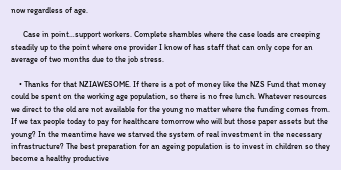now regardless of age.

      Case in point…support workers. Complete shambles where the case loads are creeping steadily up to the point where one provider I know of has staff that can only cope for an average of two months due to the job stress.

    • Thanks for that NZIAWESOME. If there is a pot of money like the NZS Fund that money could be spent on the working age population, so there is no free lunch. Whatever resources we direct to the old are not available for the young no matter where the funding comes from. If we tax people today to pay for healthcare tomorrow who will but those paper assets but the young? In the meantime have we starved the system of real investment in the necessary infrastructure? The best preparation for an ageing population is to invest in children so they become a healthy productive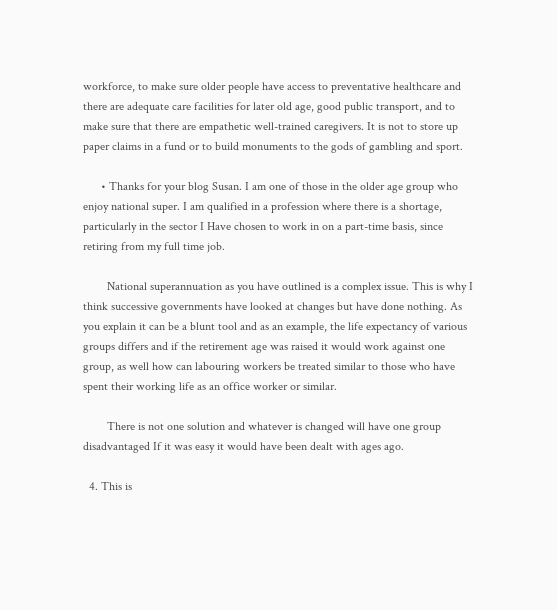workforce, to make sure older people have access to preventative healthcare and there are adequate care facilities for later old age, good public transport, and to make sure that there are empathetic well-trained caregivers. It is not to store up paper claims in a fund or to build monuments to the gods of gambling and sport.

      • Thanks for your blog Susan. I am one of those in the older age group who enjoy national super. I am qualified in a profession where there is a shortage, particularly in the sector I Have chosen to work in on a part-time basis, since retiring from my full time job.

        National superannuation as you have outlined is a complex issue. This is why I think successive governments have looked at changes but have done nothing. As you explain it can be a blunt tool and as an example, the life expectancy of various groups differs and if the retirement age was raised it would work against one group, as well how can labouring workers be treated similar to those who have spent their working life as an office worker or similar.

        There is not one solution and whatever is changed will have one group disadvantaged If it was easy it would have been dealt with ages ago.

  4. This is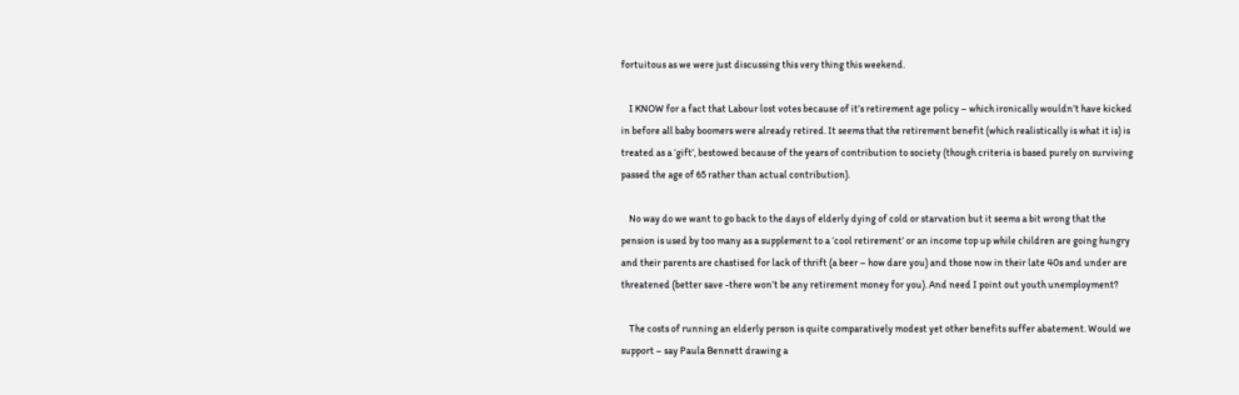fortuitous as we were just discussing this very thing this weekend.

    I KNOW for a fact that Labour lost votes because of it’s retirement age policy – which ironically wouldn’t have kicked in before all baby boomers were already retired. It seems that the retirement benefit (which realistically is what it is) is treated as a ‘gift’, bestowed because of the years of contribution to society (though criteria is based purely on surviving passed the age of 65 rather than actual contribution).

    No way do we want to go back to the days of elderly dying of cold or starvation but it seems a bit wrong that the pension is used by too many as a supplement to a ‘cool retirement’ or an income top up while children are going hungry and their parents are chastised for lack of thrift (a beer – how dare you) and those now in their late 40s and under are threatened (better save -there won’t be any retirement money for you). And need I point out youth unemployment?

    The costs of running an elderly person is quite comparatively modest yet other benefits suffer abatement. Would we support – say Paula Bennett drawing a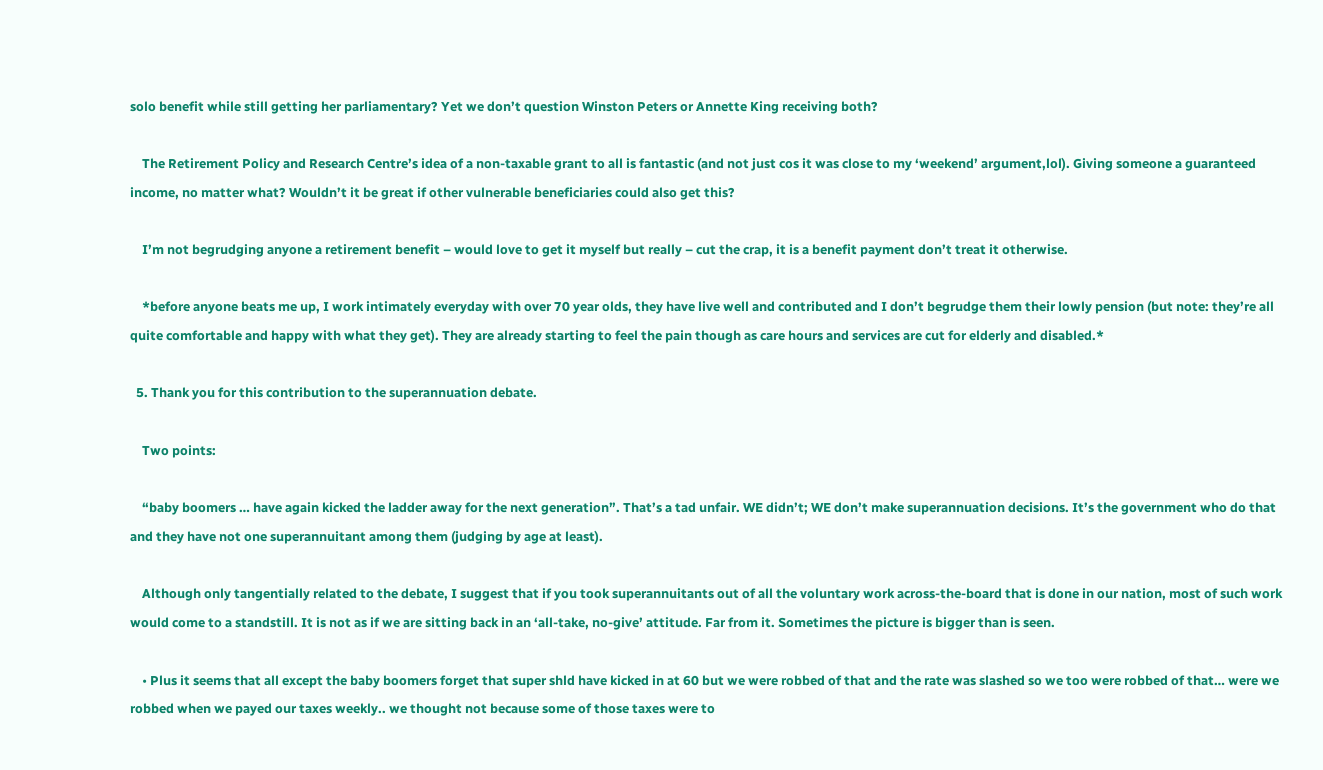solo benefit while still getting her parliamentary? Yet we don’t question Winston Peters or Annette King receiving both?

    The Retirement Policy and Research Centre’s idea of a non-taxable grant to all is fantastic (and not just cos it was close to my ‘weekend’ argument,lol). Giving someone a guaranteed income, no matter what? Wouldn’t it be great if other vulnerable beneficiaries could also get this?

    I’m not begrudging anyone a retirement benefit – would love to get it myself but really – cut the crap, it is a benefit payment don’t treat it otherwise.

    *before anyone beats me up, I work intimately everyday with over 70 year olds, they have live well and contributed and I don’t begrudge them their lowly pension (but note: they’re all quite comfortable and happy with what they get). They are already starting to feel the pain though as care hours and services are cut for elderly and disabled.*

  5. Thank you for this contribution to the superannuation debate.

    Two points:

    “baby boomers … have again kicked the ladder away for the next generation”. That’s a tad unfair. WE didn’t; WE don’t make superannuation decisions. It’s the government who do that and they have not one superannuitant among them (judging by age at least).

    Although only tangentially related to the debate, I suggest that if you took superannuitants out of all the voluntary work across-the-board that is done in our nation, most of such work would come to a standstill. It is not as if we are sitting back in an ‘all-take, no-give’ attitude. Far from it. Sometimes the picture is bigger than is seen.

    • Plus it seems that all except the baby boomers forget that super shld have kicked in at 60 but we were robbed of that and the rate was slashed so we too were robbed of that… were we robbed when we payed our taxes weekly.. we thought not because some of those taxes were to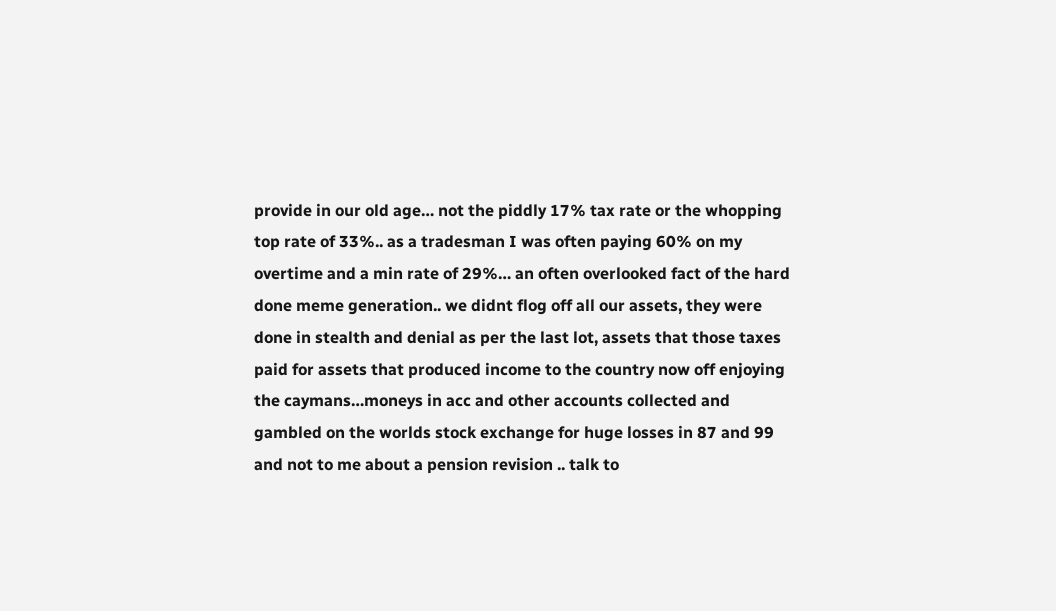provide in our old age… not the piddly 17% tax rate or the whopping top rate of 33%.. as a tradesman I was often paying 60% on my overtime and a min rate of 29%… an often overlooked fact of the hard done meme generation.. we didnt flog off all our assets, they were done in stealth and denial as per the last lot, assets that those taxes paid for assets that produced income to the country now off enjoying the caymans…moneys in acc and other accounts collected and gambled on the worlds stock exchange for huge losses in 87 and 99 and not to me about a pension revision .. talk to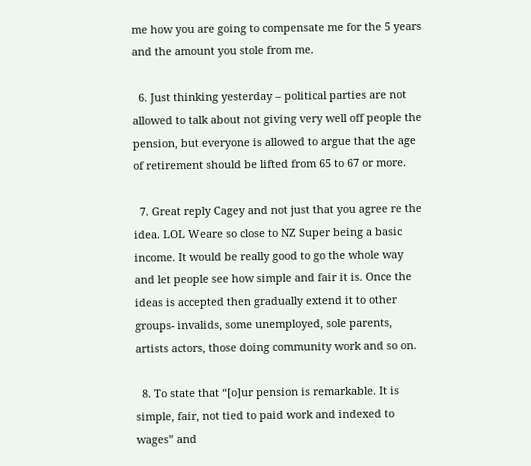me how you are going to compensate me for the 5 years and the amount you stole from me.

  6. Just thinking yesterday – political parties are not allowed to talk about not giving very well off people the pension, but everyone is allowed to argue that the age of retirement should be lifted from 65 to 67 or more.

  7. Great reply Cagey and not just that you agree re the idea. LOL Weare so close to NZ Super being a basic income. It would be really good to go the whole way and let people see how simple and fair it is. Once the ideas is accepted then gradually extend it to other groups- invalids, some unemployed, sole parents, artists actors, those doing community work and so on.

  8. To state that “[o]ur pension is remarkable. It is simple, fair, not tied to paid work and indexed to wages” and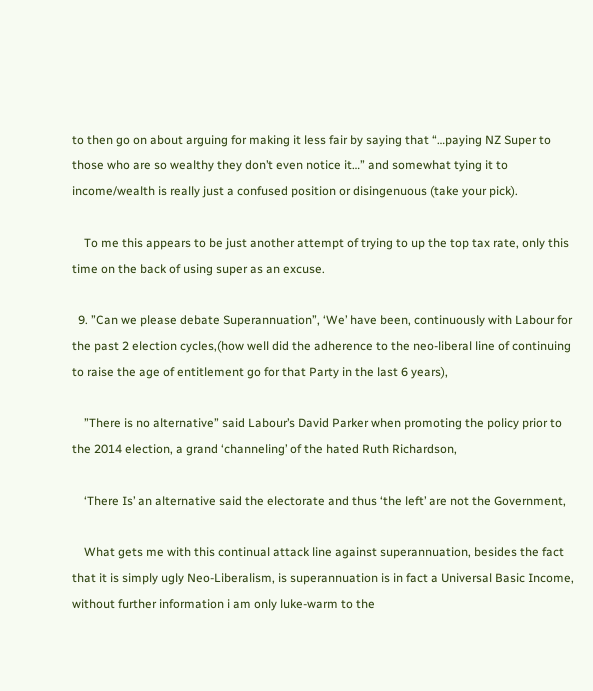to then go on about arguing for making it less fair by saying that “…paying NZ Super to those who are so wealthy they don’t even notice it…” and somewhat tying it to income/wealth is really just a confused position or disingenuous (take your pick).

    To me this appears to be just another attempt of trying to up the top tax rate, only this time on the back of using super as an excuse.

  9. ”Can we please debate Superannuation”, ‘We’ have been, continuously with Labour for the past 2 election cycles,(how well did the adherence to the neo-liberal line of continuing to raise the age of entitlement go for that Party in the last 6 years),

    ”There is no alternative” said Labour’s David Parker when promoting the policy prior to the 2014 election, a grand ‘channeling’ of the hated Ruth Richardson,

    ‘There Is’ an alternative said the electorate and thus ‘the left’ are not the Government,

    What gets me with this continual attack line against superannuation, besides the fact that it is simply ugly Neo-Liberalism, is superannuation is in fact a Universal Basic Income, without further information i am only luke-warm to the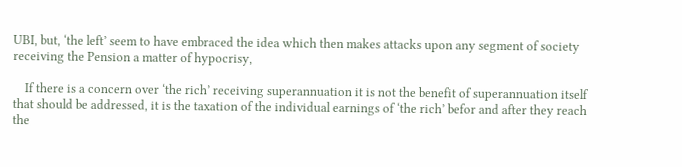UBI, but, ‘the left’ seem to have embraced the idea which then makes attacks upon any segment of society receiving the Pension a matter of hypocrisy,

    If there is a concern over ‘the rich’ receiving superannuation it is not the benefit of superannuation itself that should be addressed, it is the taxation of the individual earnings of ‘the rich’ befor and after they reach the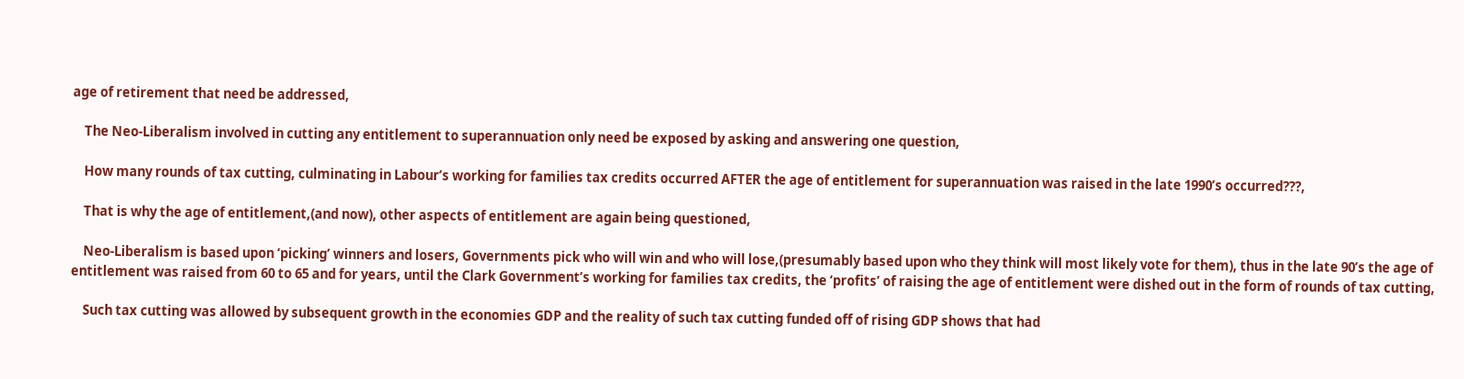age of retirement that need be addressed,

    The Neo-Liberalism involved in cutting any entitlement to superannuation only need be exposed by asking and answering one question,

    How many rounds of tax cutting, culminating in Labour’s working for families tax credits occurred AFTER the age of entitlement for superannuation was raised in the late 1990’s occurred???,

    That is why the age of entitlement,(and now), other aspects of entitlement are again being questioned,

    Neo-Liberalism is based upon ‘picking’ winners and losers, Governments pick who will win and who will lose,(presumably based upon who they think will most likely vote for them), thus in the late 90’s the age of entitlement was raised from 60 to 65 and for years, until the Clark Government’s working for families tax credits, the ‘profits’ of raising the age of entitlement were dished out in the form of rounds of tax cutting,

    Such tax cutting was allowed by subsequent growth in the economies GDP and the reality of such tax cutting funded off of rising GDP shows that had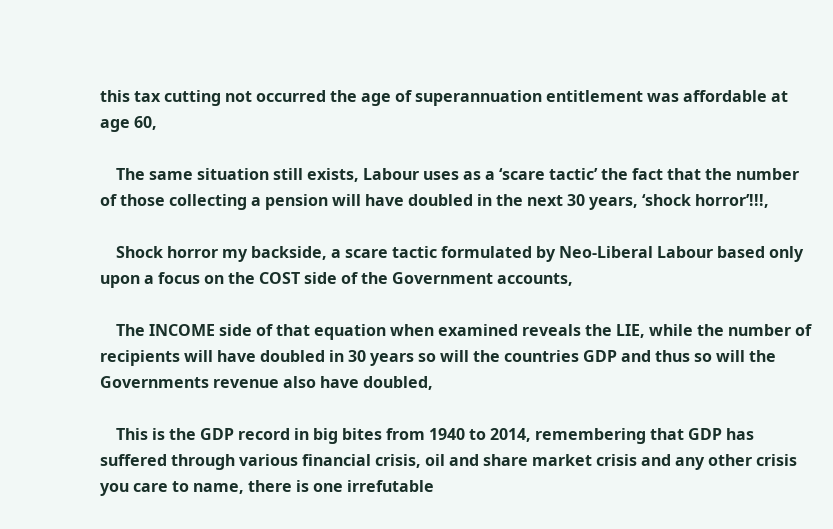this tax cutting not occurred the age of superannuation entitlement was affordable at age 60,

    The same situation still exists, Labour uses as a ‘scare tactic’ the fact that the number of those collecting a pension will have doubled in the next 30 years, ‘shock horror’!!!,

    Shock horror my backside, a scare tactic formulated by Neo-Liberal Labour based only upon a focus on the COST side of the Government accounts,

    The INCOME side of that equation when examined reveals the LIE, while the number of recipients will have doubled in 30 years so will the countries GDP and thus so will the Governments revenue also have doubled,

    This is the GDP record in big bites from 1940 to 2014, remembering that GDP has suffered through various financial crisis, oil and share market crisis and any other crisis you care to name, there is one irrefutable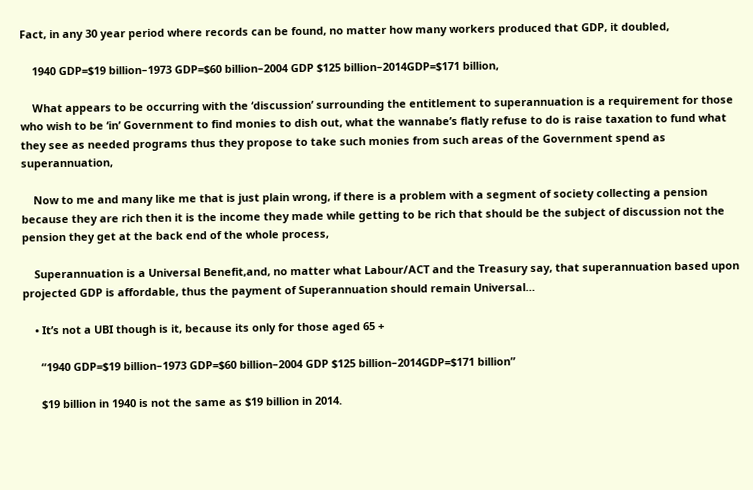Fact, in any 30 year period where records can be found, no matter how many workers produced that GDP, it doubled,

    1940 GDP=$19 billion–1973 GDP=$60 billion–2004 GDP $125 billion–2014GDP=$171 billion,

    What appears to be occurring with the ‘discussion’ surrounding the entitlement to superannuation is a requirement for those who wish to be ‘in’ Government to find monies to dish out, what the wannabe’s flatly refuse to do is raise taxation to fund what they see as needed programs thus they propose to take such monies from such areas of the Government spend as superannuation,

    Now to me and many like me that is just plain wrong, if there is a problem with a segment of society collecting a pension because they are rich then it is the income they made while getting to be rich that should be the subject of discussion not the pension they get at the back end of the whole process,

    Superannuation is a Universal Benefit,and, no matter what Labour/ACT and the Treasury say, that superannuation based upon projected GDP is affordable, thus the payment of Superannuation should remain Universal…

    • It’s not a UBI though is it, because its only for those aged 65 +

      “1940 GDP=$19 billion–1973 GDP=$60 billion–2004 GDP $125 billion–2014GDP=$171 billion”

      $19 billion in 1940 is not the same as $19 billion in 2014.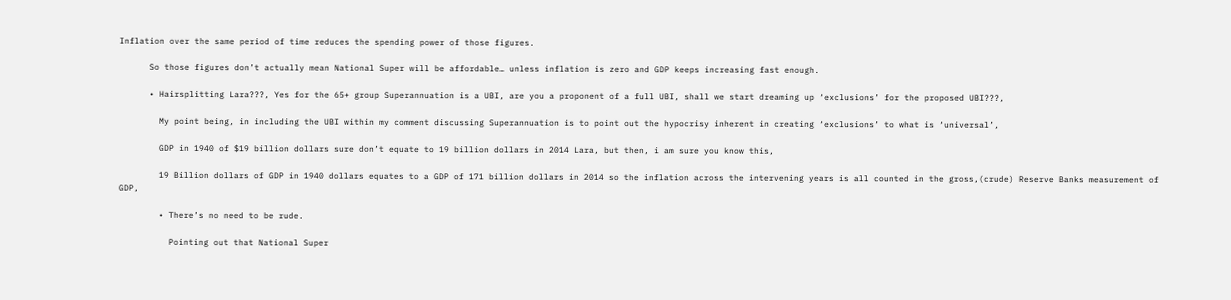Inflation over the same period of time reduces the spending power of those figures.

      So those figures don’t actually mean National Super will be affordable… unless inflation is zero and GDP keeps increasing fast enough.

      • Hairsplitting Lara???, Yes for the 65+ group Superannuation is a UBI, are you a proponent of a full UBI, shall we start dreaming up ‘exclusions’ for the proposed UBI???,

        My point being, in including the UBI within my comment discussing Superannuation is to point out the hypocrisy inherent in creating ‘exclusions’ to what is ‘universal’,

        GDP in 1940 of $19 billion dollars sure don’t equate to 19 billion dollars in 2014 Lara, but then, i am sure you know this,

        19 Billion dollars of GDP in 1940 dollars equates to a GDP of 171 billion dollars in 2014 so the inflation across the intervening years is all counted in the gross,(crude) Reserve Banks measurement of GDP,

        • There’s no need to be rude.

          Pointing out that National Super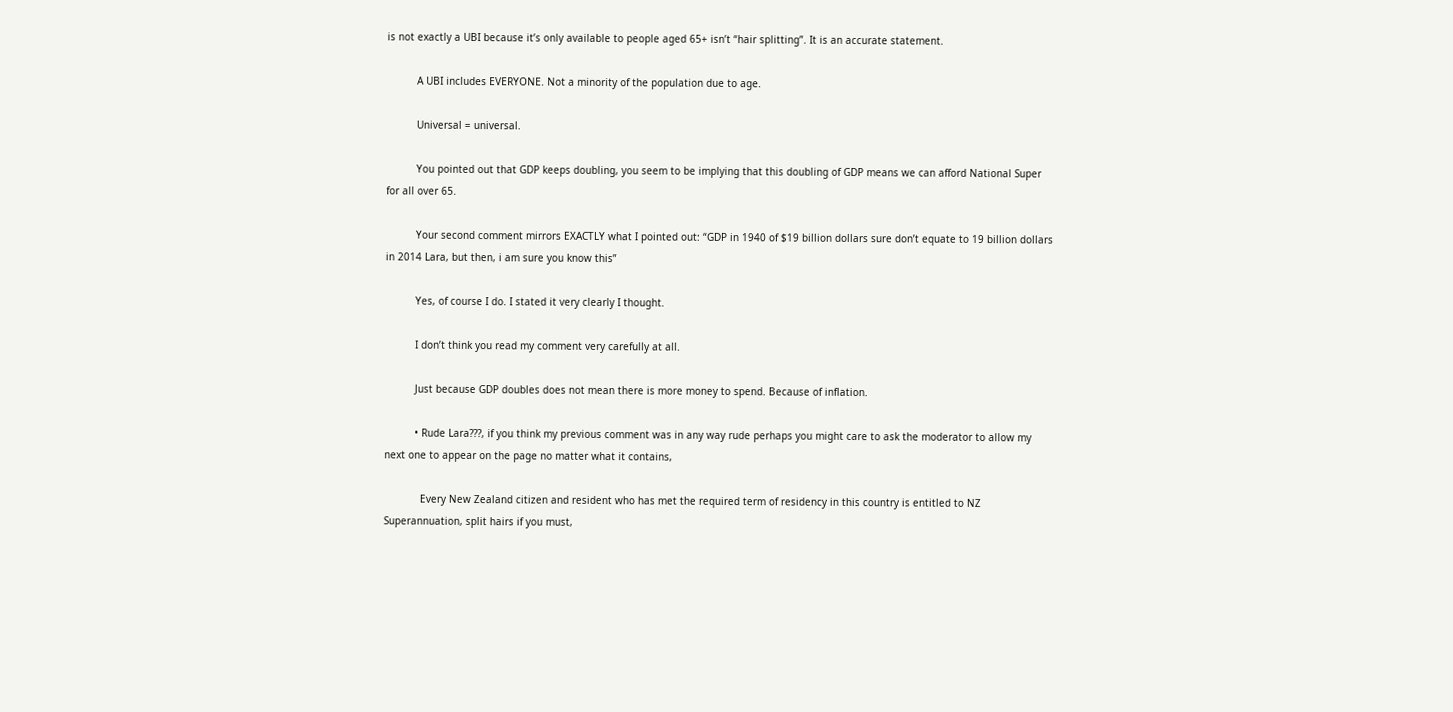is not exactly a UBI because it’s only available to people aged 65+ isn’t “hair splitting”. It is an accurate statement.

          A UBI includes EVERYONE. Not a minority of the population due to age.

          Universal = universal.

          You pointed out that GDP keeps doubling, you seem to be implying that this doubling of GDP means we can afford National Super for all over 65.

          Your second comment mirrors EXACTLY what I pointed out: “GDP in 1940 of $19 billion dollars sure don’t equate to 19 billion dollars in 2014 Lara, but then, i am sure you know this”

          Yes, of course I do. I stated it very clearly I thought.

          I don’t think you read my comment very carefully at all.

          Just because GDP doubles does not mean there is more money to spend. Because of inflation.

          • Rude Lara???, if you think my previous comment was in any way rude perhaps you might care to ask the moderator to allow my next one to appear on the page no matter what it contains,

            Every New Zealand citizen and resident who has met the required term of residency in this country is entitled to NZ Superannuation, split hairs if you must,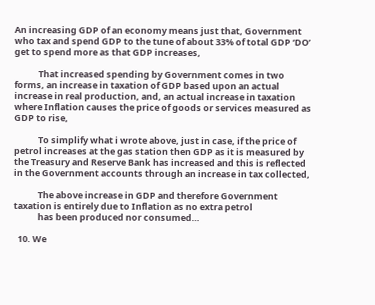An increasing GDP of an economy means just that, Government who tax and spend GDP to the tune of about 33% of total GDP ‘DO’ get to spend more as that GDP increases,

            That increased spending by Government comes in two forms, an increase in taxation of GDP based upon an actual increase in real production, and, an actual increase in taxation where Inflation causes the price of goods or services measured as GDP to rise,

            To simplify what i wrote above, just in case, if the price of petrol increases at the gas station then GDP as it is measured by the Treasury and Reserve Bank has increased and this is reflected in the Government accounts through an increase in tax collected,

            The above increase in GDP and therefore Government taxation is entirely due to Inflation as no extra petrol
            has been produced nor consumed…

  10. We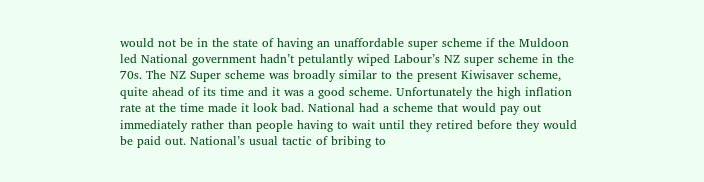would not be in the state of having an unaffordable super scheme if the Muldoon led National government hadn’t petulantly wiped Labour’s NZ super scheme in the 70s. The NZ Super scheme was broadly similar to the present Kiwisaver scheme, quite ahead of its time and it was a good scheme. Unfortunately the high inflation rate at the time made it look bad. National had a scheme that would pay out immediately rather than people having to wait until they retired before they would be paid out. National’s usual tactic of bribing to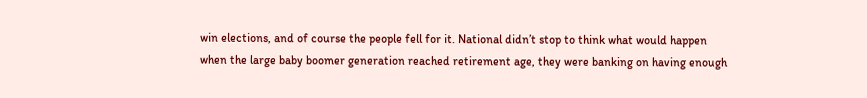win elections, and of course the people fell for it. National didn’t stop to think what would happen when the large baby boomer generation reached retirement age, they were banking on having enough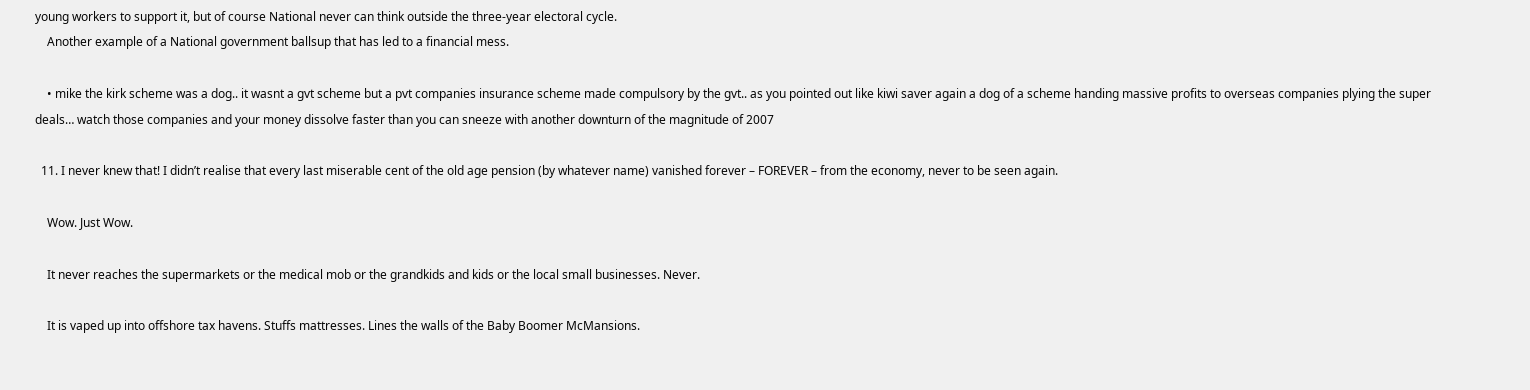young workers to support it, but of course National never can think outside the three-year electoral cycle.
    Another example of a National government ballsup that has led to a financial mess.

    • mike the kirk scheme was a dog.. it wasnt a gvt scheme but a pvt companies insurance scheme made compulsory by the gvt.. as you pointed out like kiwi saver again a dog of a scheme handing massive profits to overseas companies plying the super deals… watch those companies and your money dissolve faster than you can sneeze with another downturn of the magnitude of 2007

  11. I never knew that! I didn’t realise that every last miserable cent of the old age pension (by whatever name) vanished forever – FOREVER – from the economy, never to be seen again.

    Wow. Just Wow.

    It never reaches the supermarkets or the medical mob or the grandkids and kids or the local small businesses. Never.

    It is vaped up into offshore tax havens. Stuffs mattresses. Lines the walls of the Baby Boomer McMansions.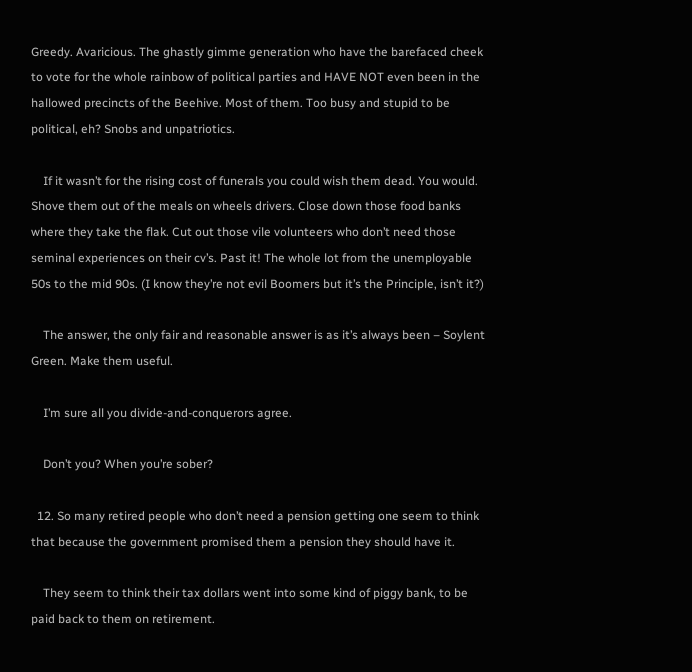Greedy. Avaricious. The ghastly gimme generation who have the barefaced cheek to vote for the whole rainbow of political parties and HAVE NOT even been in the hallowed precincts of the Beehive. Most of them. Too busy and stupid to be political, eh? Snobs and unpatriotics.

    If it wasn’t for the rising cost of funerals you could wish them dead. You would. Shove them out of the meals on wheels drivers. Close down those food banks where they take the flak. Cut out those vile volunteers who don’t need those seminal experiences on their cv’s. Past it! The whole lot from the unemployable 50s to the mid 90s. (I know they’re not evil Boomers but it’s the Principle, isn’t it?)

    The answer, the only fair and reasonable answer is as it’s always been – Soylent Green. Make them useful.

    I’m sure all you divide-and-conquerors agree.

    Don’t you? When you’re sober?

  12. So many retired people who don’t need a pension getting one seem to think that because the government promised them a pension they should have it.

    They seem to think their tax dollars went into some kind of piggy bank, to be paid back to them on retirement.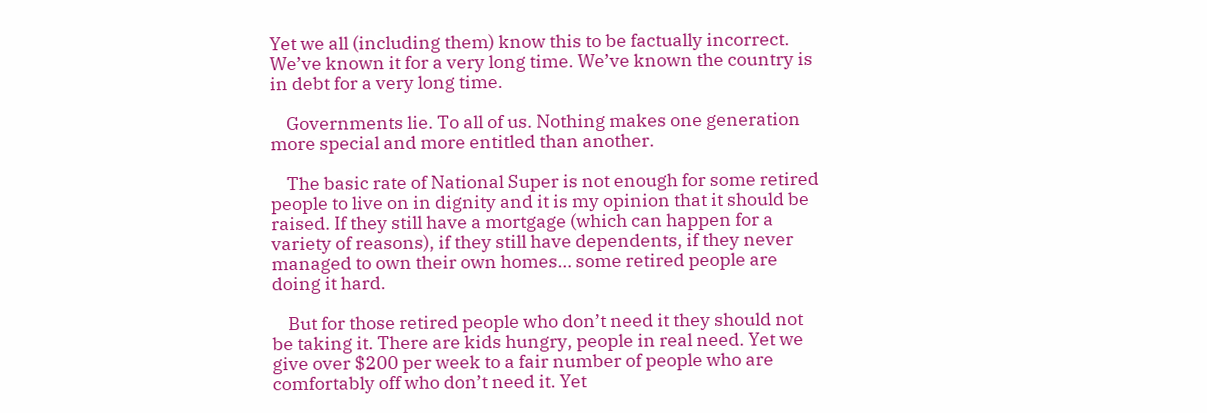Yet we all (including them) know this to be factually incorrect. We’ve known it for a very long time. We’ve known the country is in debt for a very long time.

    Governments lie. To all of us. Nothing makes one generation more special and more entitled than another.

    The basic rate of National Super is not enough for some retired people to live on in dignity and it is my opinion that it should be raised. If they still have a mortgage (which can happen for a variety of reasons), if they still have dependents, if they never managed to own their own homes… some retired people are doing it hard.

    But for those retired people who don’t need it they should not be taking it. There are kids hungry, people in real need. Yet we give over $200 per week to a fair number of people who are comfortably off who don’t need it. Yet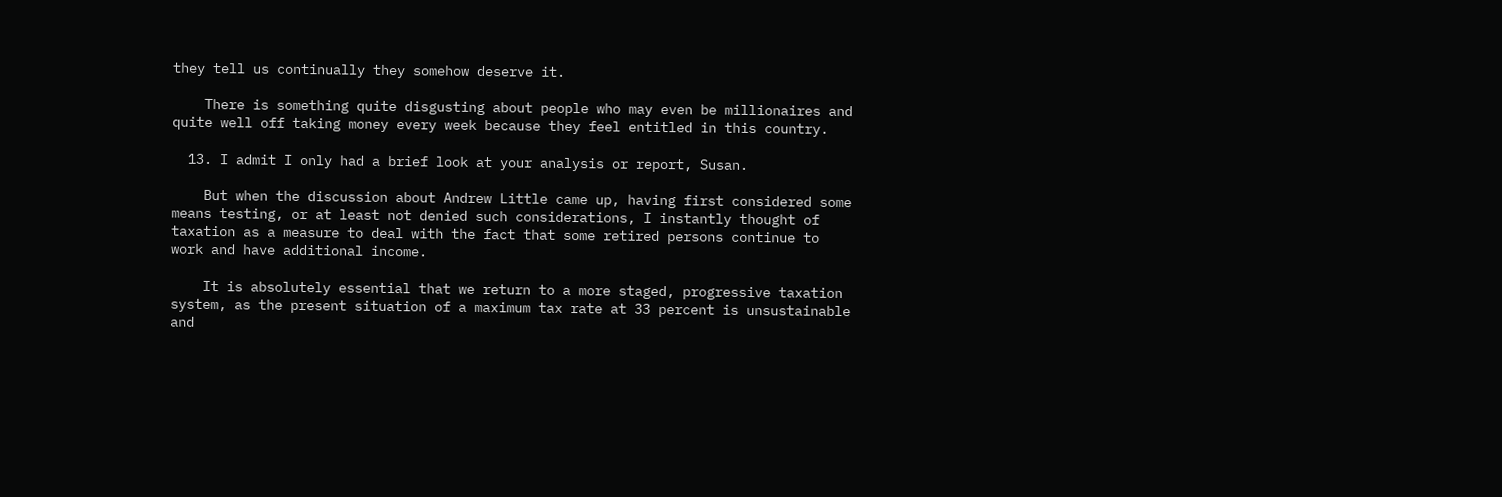they tell us continually they somehow deserve it.

    There is something quite disgusting about people who may even be millionaires and quite well off taking money every week because they feel entitled in this country.

  13. I admit I only had a brief look at your analysis or report, Susan.

    But when the discussion about Andrew Little came up, having first considered some means testing, or at least not denied such considerations, I instantly thought of taxation as a measure to deal with the fact that some retired persons continue to work and have additional income.

    It is absolutely essential that we return to a more staged, progressive taxation system, as the present situation of a maximum tax rate at 33 percent is unsustainable and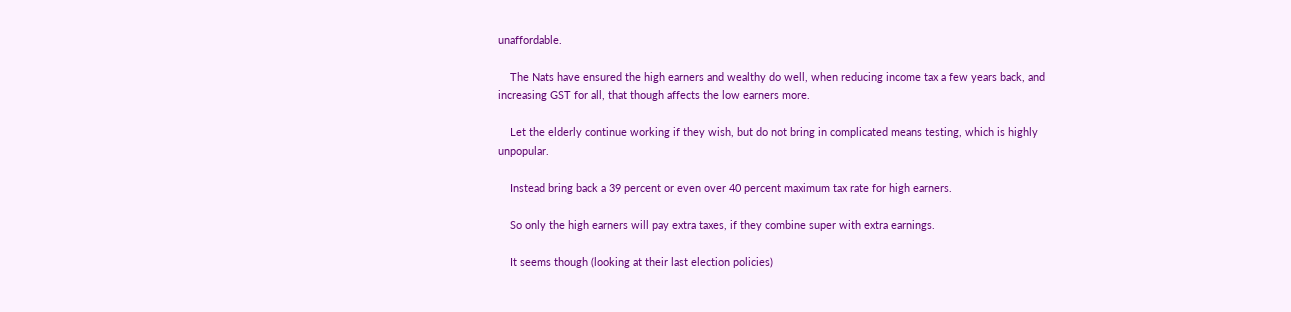unaffordable.

    The Nats have ensured the high earners and wealthy do well, when reducing income tax a few years back, and increasing GST for all, that though affects the low earners more.

    Let the elderly continue working if they wish, but do not bring in complicated means testing, which is highly unpopular.

    Instead bring back a 39 percent or even over 40 percent maximum tax rate for high earners.

    So only the high earners will pay extra taxes, if they combine super with extra earnings.

    It seems though (looking at their last election policies)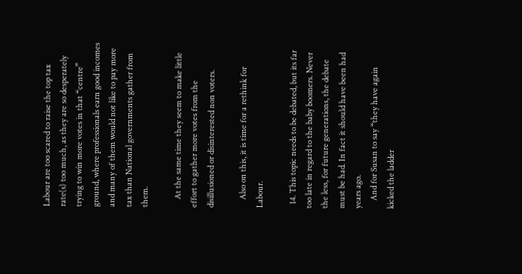Labour are too scared to raise the top tax rate(s) too much, as they are so desperately trying to win more votes in that “centre” ground, where professionals earn good incomes and many of them would not like to pay more tax than National governments gather from them.

    At the same time they seem to make little effort to gather more votes from the disillusioned or disinterested non voters.

    Also on this, it is time for a rethink for Labour.

  14. This topic needs to be debated, but its far too late in regard to the baby boomers. Never the less, for future generations, the debate must be had. In fact it should have been had years ago.
    And for Susan to say “they have again kicked the ladder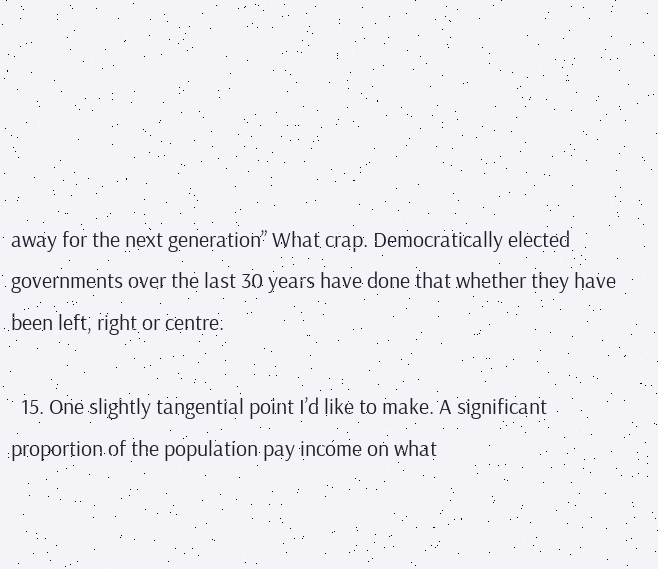away for the next generation” What crap. Democratically elected governments over the last 30 years have done that whether they have been left, right or centre.

  15. One slightly tangential point I’d like to make. A significant proportion of the population pay income on what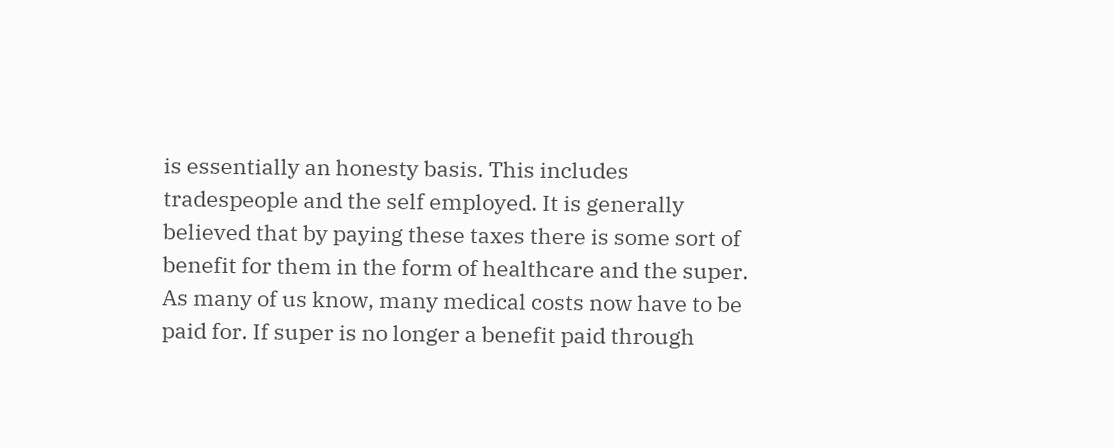is essentially an honesty basis. This includes tradespeople and the self employed. It is generally believed that by paying these taxes there is some sort of benefit for them in the form of healthcare and the super. As many of us know, many medical costs now have to be paid for. If super is no longer a benefit paid through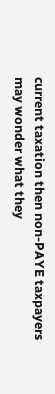current taxation then non-PAYE taxpayers may wonder what they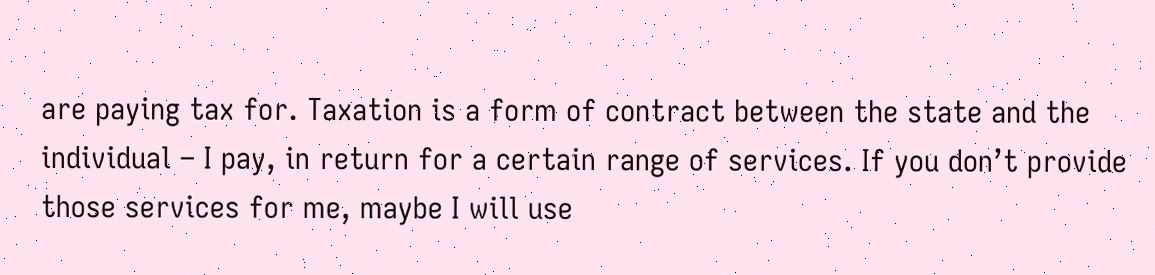are paying tax for. Taxation is a form of contract between the state and the individual – I pay, in return for a certain range of services. If you don’t provide those services for me, maybe I will use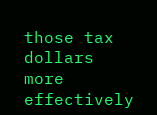those tax dollars more effectively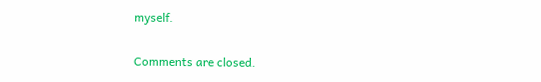myself.

Comments are closed.